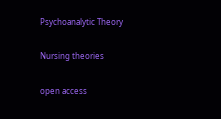Psychoanalytic Theory

Nursing theories

open access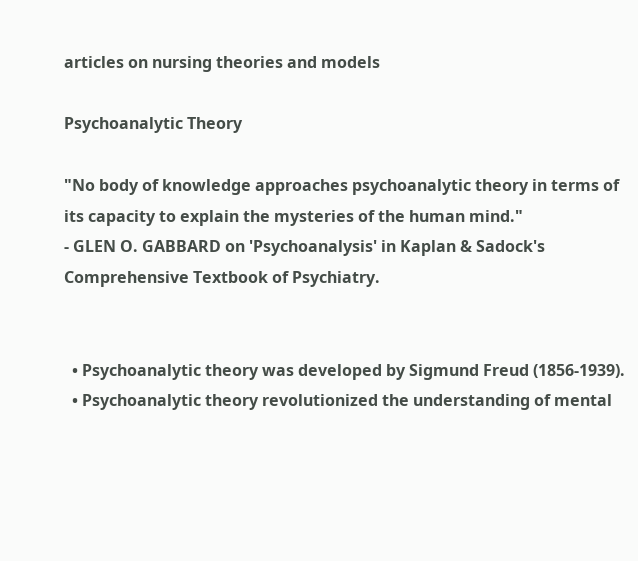articles on nursing theories and models

Psychoanalytic Theory

"No body of knowledge approaches psychoanalytic theory in terms of its capacity to explain the mysteries of the human mind."
- GLEN O. GABBARD on 'Psychoanalysis' in Kaplan & Sadock's Comprehensive Textbook of Psychiatry.


  • Psychoanalytic theory was developed by Sigmund Freud (1856-1939).
  • Psychoanalytic theory revolutionized the understanding of mental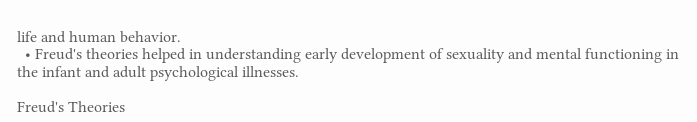life and human behavior.
  • Freud's theories helped in understanding early development of sexuality and mental functioning in the infant and adult psychological illnesses.

Freud's Theories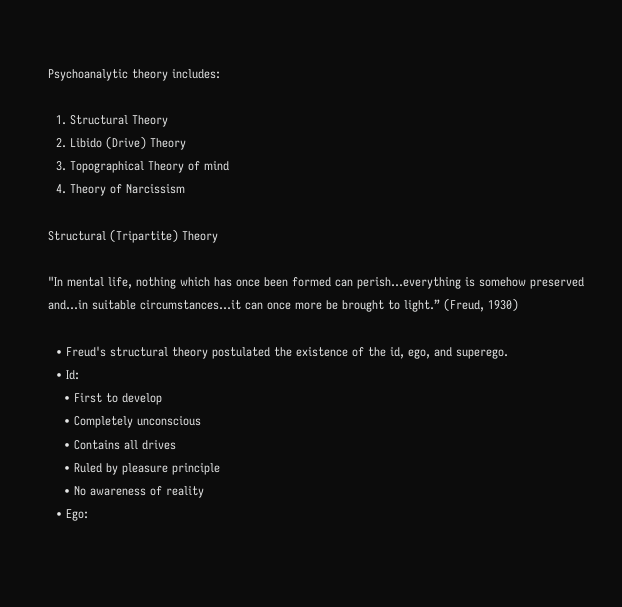Psychoanalytic theory includes:

  1. Structural Theory
  2. Libido (Drive) Theory
  3. Topographical Theory of mind
  4. Theory of Narcissism

Structural (Tripartite) Theory

"In mental life, nothing which has once been formed can perish…everything is somehow preserved and…in suitable circumstances…it can once more be brought to light.” (Freud, 1930)

  • Freud's structural theory postulated the existence of the id, ego, and superego.
  • Id:
    • First to develop
    • Completely unconscious
    • Contains all drives
    • Ruled by pleasure principle
    • No awareness of reality
  • Ego: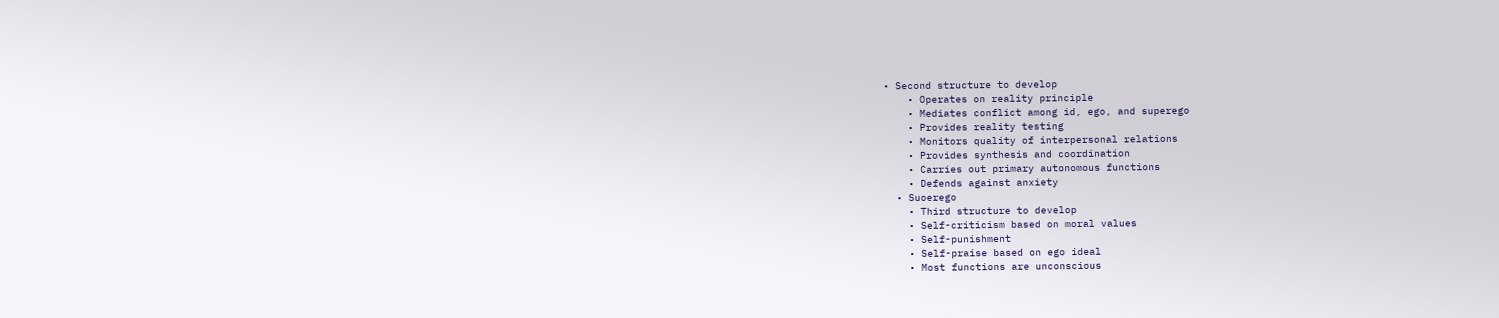• Second structure to develop
    • Operates on reality principle
    • Mediates conflict among id, ego, and superego
    • Provides reality testing
    • Monitors quality of interpersonal relations
    • Provides synthesis and coordination
    • Carries out primary autonomous functions
    • Defends against anxiety
  • Suoerego
    • Third structure to develop
    • Self-criticism based on moral values
    • Self-punishment
    • Self-praise based on ego ideal
    • Most functions are unconscious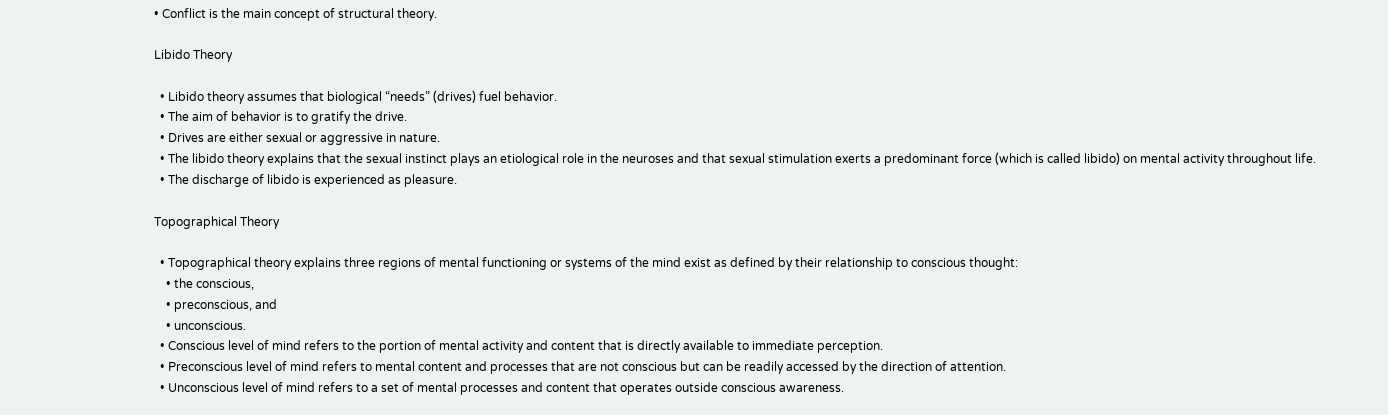• Conflict is the main concept of structural theory.

Libido Theory

  • Libido theory assumes that biological “needs” (drives) fuel behavior.
  • The aim of behavior is to gratify the drive.
  • Drives are either sexual or aggressive in nature.
  • The libido theory explains that the sexual instinct plays an etiological role in the neuroses and that sexual stimulation exerts a predominant force (which is called libido) on mental activity throughout life.
  • The discharge of libido is experienced as pleasure.

Topographical Theory

  • Topographical theory explains three regions of mental functioning or systems of the mind exist as defined by their relationship to conscious thought:
    • the conscious,
    • preconscious, and
    • unconscious.
  • Conscious level of mind refers to the portion of mental activity and content that is directly available to immediate perception.
  • Preconscious level of mind refers to mental content and processes that are not conscious but can be readily accessed by the direction of attention.
  • Unconscious level of mind refers to a set of mental processes and content that operates outside conscious awareness.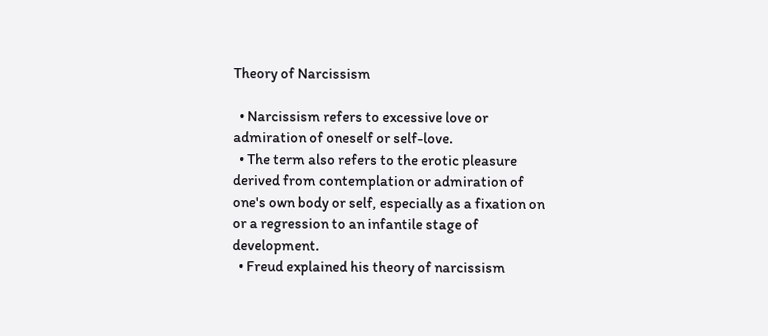Theory of Narcissism

  • Narcissism refers to excessive love or admiration of oneself or self-love.
  • The term also refers to the erotic pleasure derived from contemplation or admiration of one's own body or self, especially as a fixation on or a regression to an infantile stage of development.
  • Freud explained his theory of narcissism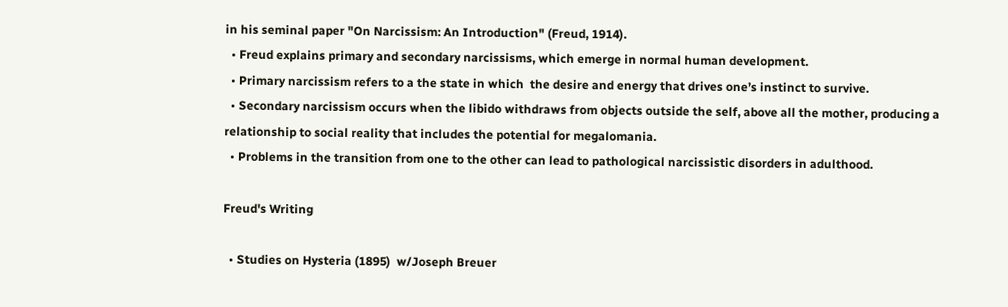in his seminal paper "On Narcissism: An Introduction" (Freud, 1914).
  • Freud explains primary and secondary narcissisms, which emerge in normal human development.
  • Primary narcissism refers to a the state in which  the desire and energy that drives one’s instinct to survive.
  • Secondary narcissism occurs when the libido withdraws from objects outside the self, above all the mother, producing a relationship to social reality that includes the potential for megalomania.
  • Problems in the transition from one to the other can lead to pathological narcissistic disorders in adulthood.

Freud's Writing

  • Studies on Hysteria (1895)  w/Joseph Breuer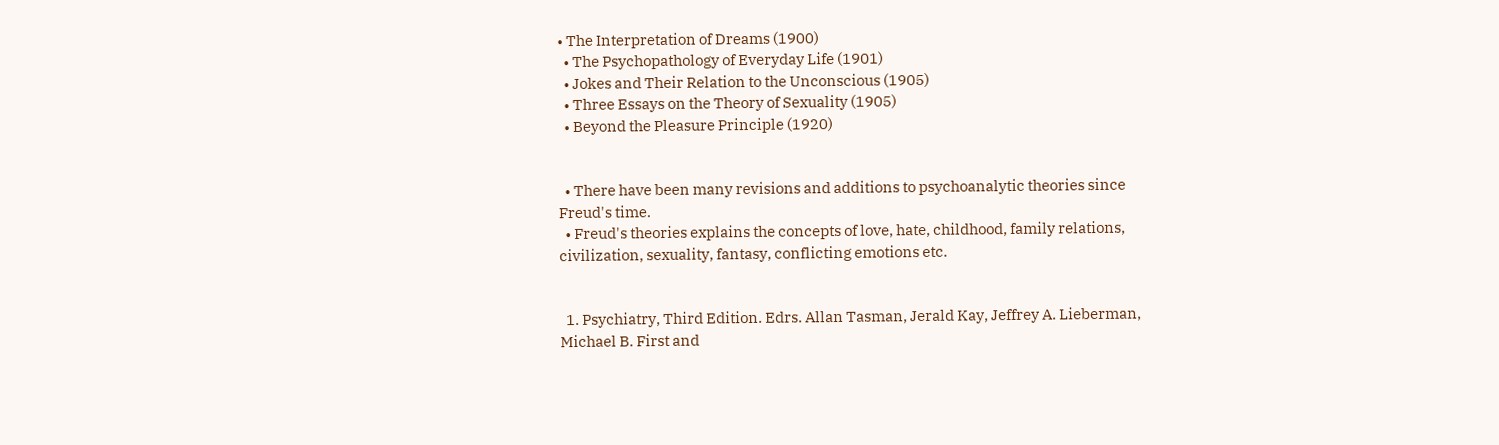• The Interpretation of Dreams (1900)
  • The Psychopathology of Everyday Life (1901)
  • Jokes and Their Relation to the Unconscious (1905)
  • Three Essays on the Theory of Sexuality (1905)
  • Beyond the Pleasure Principle (1920)


  • There have been many revisions and additions to psychoanalytic theories since Freud's time.
  • Freud's theories explains the concepts of love, hate, childhood, family relations, civilization, sexuality, fantasy, conflicting emotions etc.


  1. Psychiatry, Third Edition. Edrs. Allan Tasman, Jerald Kay, Jeffrey A. Lieberman, Michael B. First and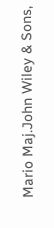Mario Maj.John Wiley & Sons,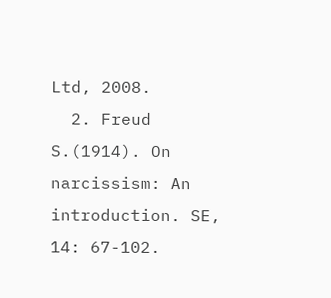Ltd, 2008.
  2. Freud S.(1914). On narcissism: An introduction. SE, 14: 67-102.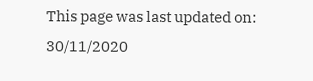This page was last updated on: 30/11/2020